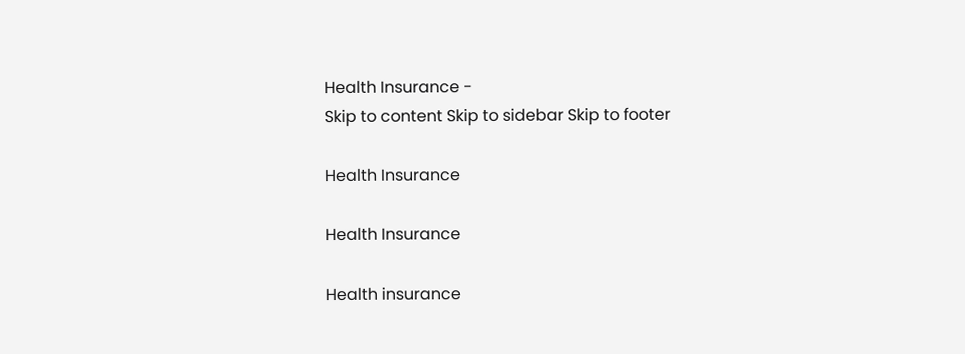Health Insurance -
Skip to content Skip to sidebar Skip to footer

Health Insurance

Health Insurance

Health insurance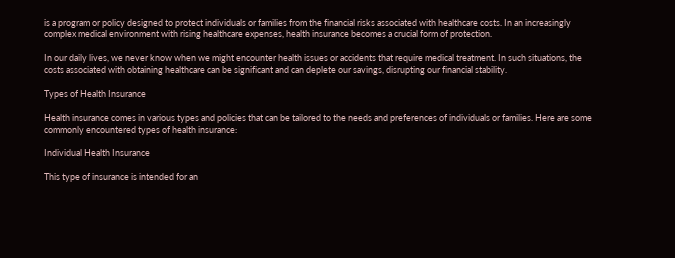is a program or policy designed to protect individuals or families from the financial risks associated with healthcare costs. In an increasingly complex medical environment with rising healthcare expenses, health insurance becomes a crucial form of protection.

In our daily lives, we never know when we might encounter health issues or accidents that require medical treatment. In such situations, the costs associated with obtaining healthcare can be significant and can deplete our savings, disrupting our financial stability.

Types of Health Insurance

Health insurance comes in various types and policies that can be tailored to the needs and preferences of individuals or families. Here are some commonly encountered types of health insurance:

Individual Health Insurance

This type of insurance is intended for an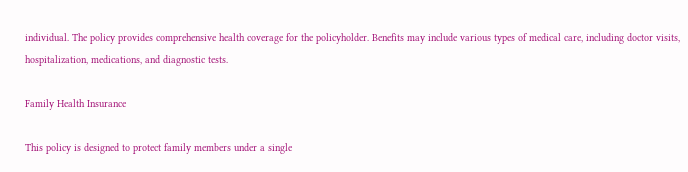individual. The policy provides comprehensive health coverage for the policyholder. Benefits may include various types of medical care, including doctor visits, hospitalization, medications, and diagnostic tests.

Family Health Insurance

This policy is designed to protect family members under a single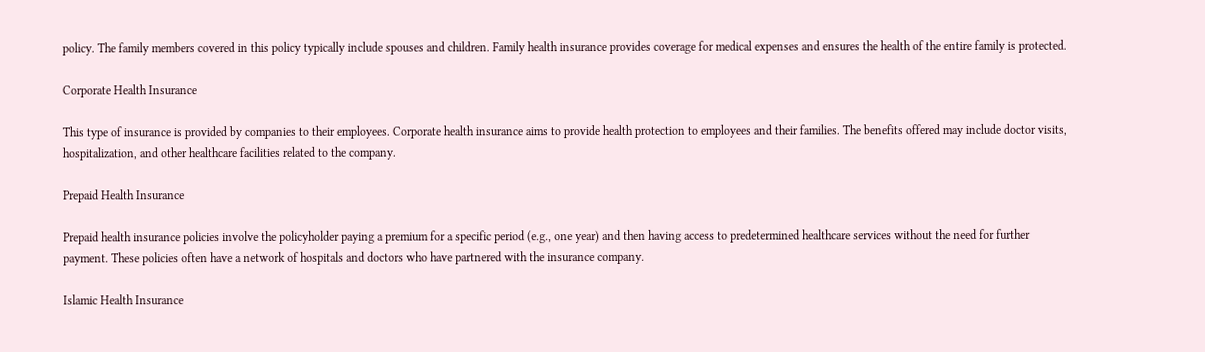policy. The family members covered in this policy typically include spouses and children. Family health insurance provides coverage for medical expenses and ensures the health of the entire family is protected.

Corporate Health Insurance

This type of insurance is provided by companies to their employees. Corporate health insurance aims to provide health protection to employees and their families. The benefits offered may include doctor visits, hospitalization, and other healthcare facilities related to the company.

Prepaid Health Insurance

Prepaid health insurance policies involve the policyholder paying a premium for a specific period (e.g., one year) and then having access to predetermined healthcare services without the need for further payment. These policies often have a network of hospitals and doctors who have partnered with the insurance company.

Islamic Health Insurance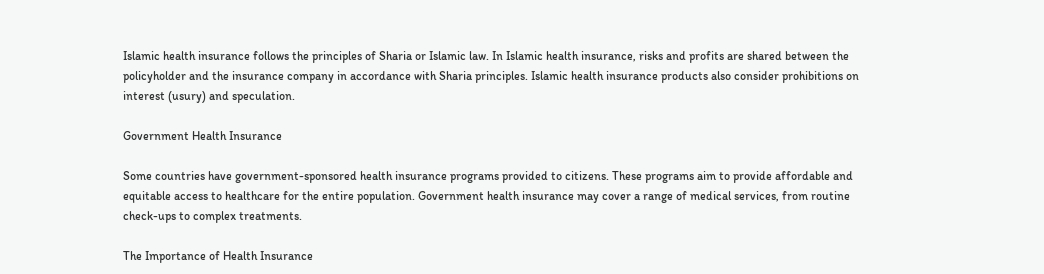Islamic health insurance follows the principles of Sharia or Islamic law. In Islamic health insurance, risks and profits are shared between the policyholder and the insurance company in accordance with Sharia principles. Islamic health insurance products also consider prohibitions on interest (usury) and speculation.

Government Health Insurance

Some countries have government-sponsored health insurance programs provided to citizens. These programs aim to provide affordable and equitable access to healthcare for the entire population. Government health insurance may cover a range of medical services, from routine check-ups to complex treatments.

The Importance of Health Insurance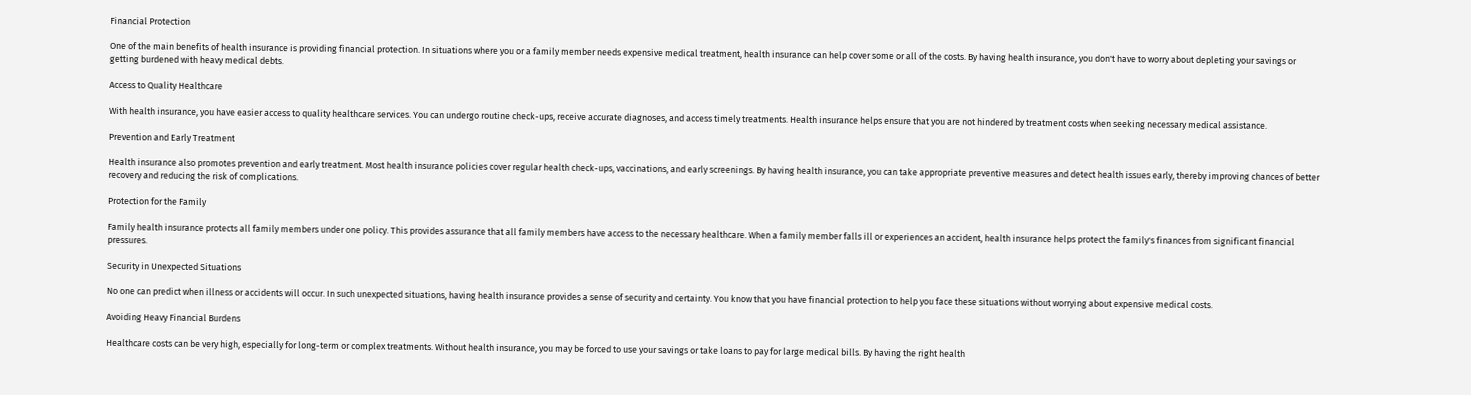Financial Protection

One of the main benefits of health insurance is providing financial protection. In situations where you or a family member needs expensive medical treatment, health insurance can help cover some or all of the costs. By having health insurance, you don't have to worry about depleting your savings or getting burdened with heavy medical debts.

Access to Quality Healthcare

With health insurance, you have easier access to quality healthcare services. You can undergo routine check-ups, receive accurate diagnoses, and access timely treatments. Health insurance helps ensure that you are not hindered by treatment costs when seeking necessary medical assistance.

Prevention and Early Treatment

Health insurance also promotes prevention and early treatment. Most health insurance policies cover regular health check-ups, vaccinations, and early screenings. By having health insurance, you can take appropriate preventive measures and detect health issues early, thereby improving chances of better recovery and reducing the risk of complications.

Protection for the Family

Family health insurance protects all family members under one policy. This provides assurance that all family members have access to the necessary healthcare. When a family member falls ill or experiences an accident, health insurance helps protect the family's finances from significant financial pressures.

Security in Unexpected Situations

No one can predict when illness or accidents will occur. In such unexpected situations, having health insurance provides a sense of security and certainty. You know that you have financial protection to help you face these situations without worrying about expensive medical costs.

Avoiding Heavy Financial Burdens

Healthcare costs can be very high, especially for long-term or complex treatments. Without health insurance, you may be forced to use your savings or take loans to pay for large medical bills. By having the right health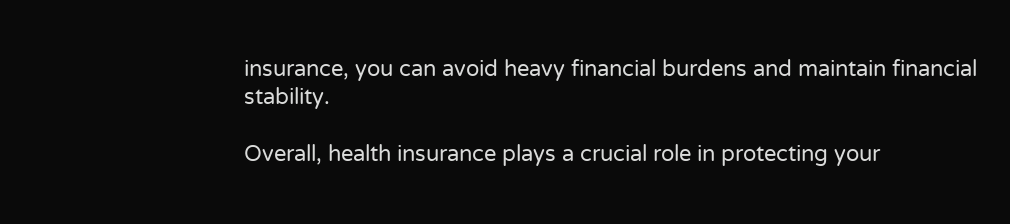insurance, you can avoid heavy financial burdens and maintain financial stability.

Overall, health insurance plays a crucial role in protecting your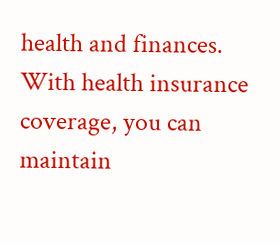health and finances. With health insurance coverage, you can maintain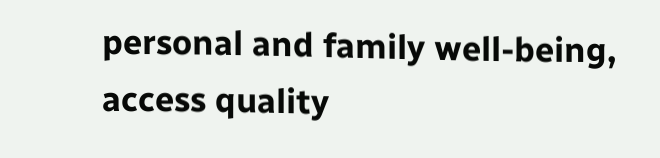personal and family well-being, access quality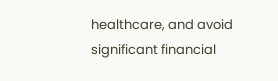healthcare, and avoid significant financial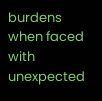burdens when faced with unexpected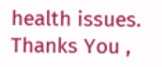health issues. Thanks You ,